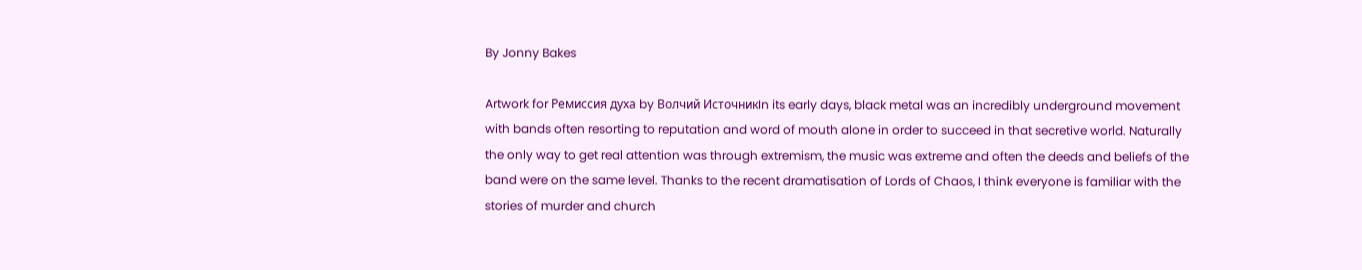By Jonny Bakes

Artwork for Ремиссия духа by Волчий ИсточникIn its early days, black metal was an incredibly underground movement with bands often resorting to reputation and word of mouth alone in order to succeed in that secretive world. Naturally the only way to get real attention was through extremism, the music was extreme and often the deeds and beliefs of the band were on the same level. Thanks to the recent dramatisation of Lords of Chaos, I think everyone is familiar with the stories of murder and church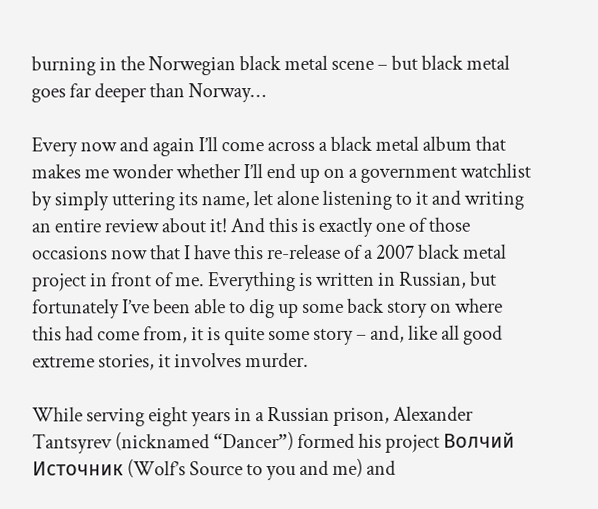burning in the Norwegian black metal scene – but black metal goes far deeper than Norway…

Every now and again I’ll come across a black metal album that makes me wonder whether I’ll end up on a government watchlist by simply uttering its name, let alone listening to it and writing an entire review about it! And this is exactly one of those occasions now that I have this re-release of a 2007 black metal project in front of me. Everything is written in Russian, but fortunately I’ve been able to dig up some back story on where this had come from, it is quite some story – and, like all good extreme stories, it involves murder.

While serving eight years in a Russian prison, Alexander Tantsyrev (nicknamed “Dancer”) formed his project Волчий Источник (Wolf’s Source to you and me) and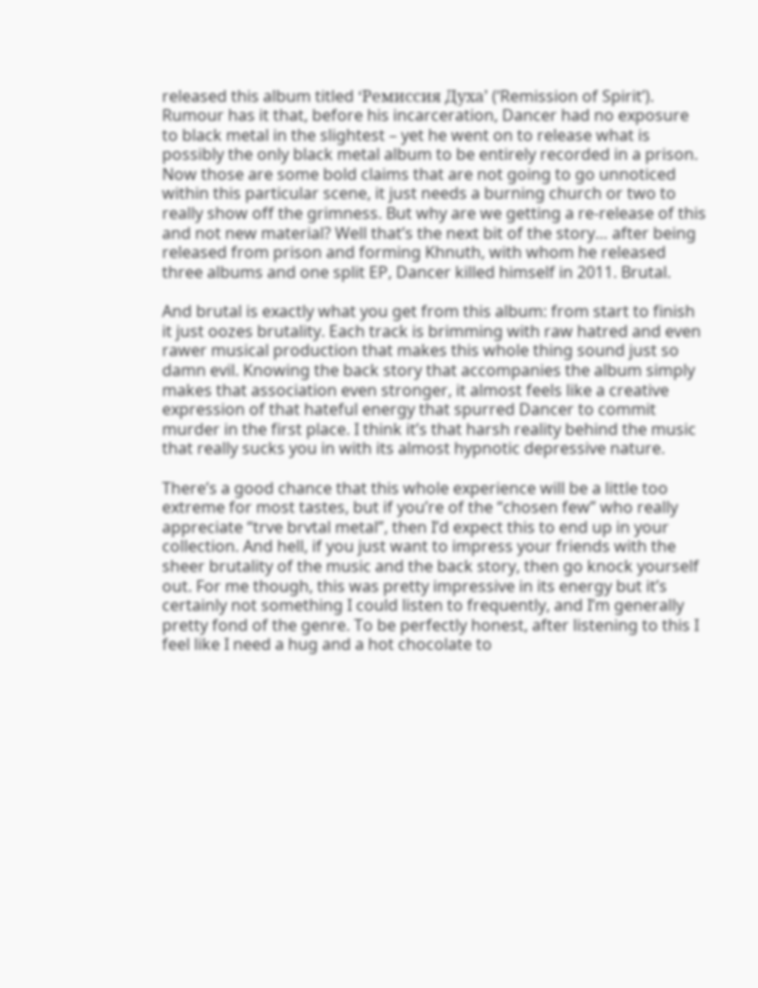released this album titled ‘Ремиссия Духа’ (‘Remission of Spirit’). Rumour has it that, before his incarceration, Dancer had no exposure to black metal in the slightest – yet he went on to release what is possibly the only black metal album to be entirely recorded in a prison. Now those are some bold claims that are not going to go unnoticed within this particular scene, it just needs a burning church or two to really show off the grimness. But why are we getting a re-release of this and not new material? Well that’s the next bit of the story… after being released from prison and forming Khnuth, with whom he released three albums and one split EP, Dancer killed himself in 2011. Brutal.

And brutal is exactly what you get from this album: from start to finish it just oozes brutality. Each track is brimming with raw hatred and even rawer musical production that makes this whole thing sound just so damn evil. Knowing the back story that accompanies the album simply makes that association even stronger, it almost feels like a creative expression of that hateful energy that spurred Dancer to commit murder in the first place. I think it’s that harsh reality behind the music that really sucks you in with its almost hypnotic depressive nature.

There’s a good chance that this whole experience will be a little too extreme for most tastes, but if you’re of the “chosen few” who really appreciate “trve brvtal metal”, then I’d expect this to end up in your collection. And hell, if you just want to impress your friends with the sheer brutality of the music and the back story, then go knock yourself out. For me though, this was pretty impressive in its energy but it’s certainly not something I could listen to frequently, and I’m generally pretty fond of the genre. To be perfectly honest, after listening to this I feel like I need a hug and a hot chocolate to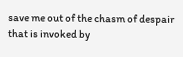save me out of the chasm of despair that is invoked by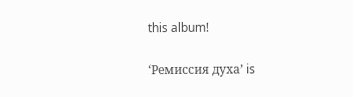this album!

‘Ремиссия духа’ is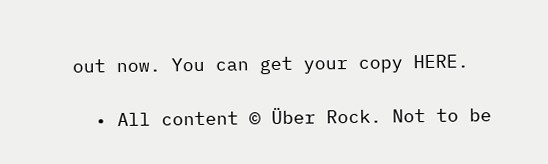out now. You can get your copy HERE.

  • All content © Über Rock. Not to be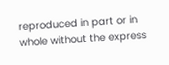reproduced in part or in whole without the express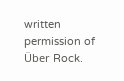written permission of Über Rock.